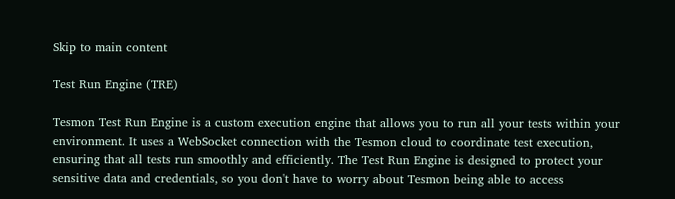Skip to main content

Test Run Engine (TRE)

Tesmon Test Run Engine is a custom execution engine that allows you to run all your tests within your environment. It uses a WebSocket connection with the Tesmon cloud to coordinate test execution, ensuring that all tests run smoothly and efficiently. The Test Run Engine is designed to protect your sensitive data and credentials, so you don't have to worry about Tesmon being able to access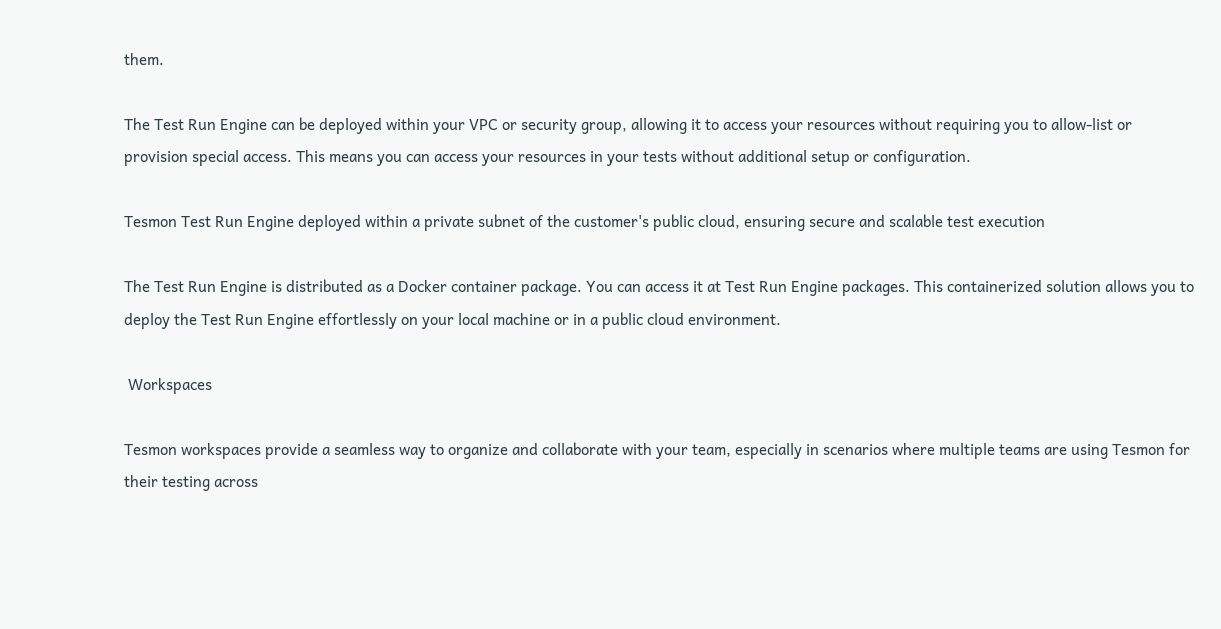them.

The Test Run Engine can be deployed within your VPC or security group, allowing it to access your resources without requiring you to allow-list or provision special access. This means you can access your resources in your tests without additional setup or configuration.

Tesmon Test Run Engine deployed within a private subnet of the customer's public cloud, ensuring secure and scalable test execution

The Test Run Engine is distributed as a Docker container package. You can access it at Test Run Engine packages. This containerized solution allows you to deploy the Test Run Engine effortlessly on your local machine or in a public cloud environment.

 Workspaces

Tesmon workspaces provide a seamless way to organize and collaborate with your team, especially in scenarios where multiple teams are using Tesmon for their testing across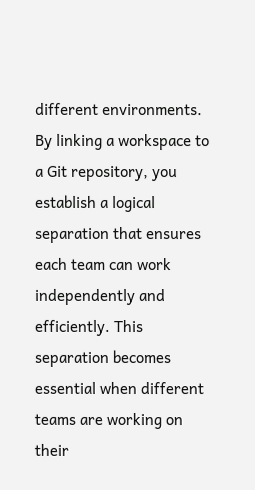different environments. By linking a workspace to a Git repository, you establish a logical separation that ensures each team can work independently and efficiently. This separation becomes essential when different teams are working on their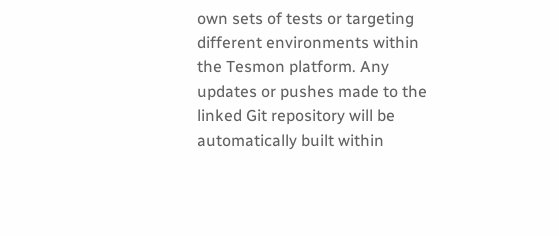own sets of tests or targeting different environments within the Tesmon platform. Any updates or pushes made to the linked Git repository will be automatically built within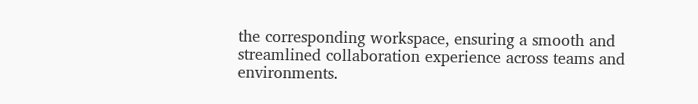the corresponding workspace, ensuring a smooth and streamlined collaboration experience across teams and environments.